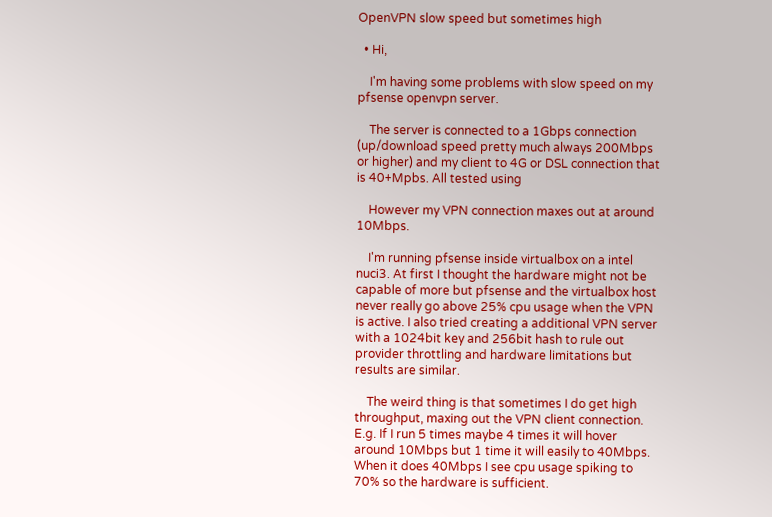OpenVPN slow speed but sometimes high

  • Hi,

    I'm having some problems with slow speed on my pfsense openvpn server.

    The server is connected to a 1Gbps connection (up/download speed pretty much always 200Mbps or higher) and my client to 4G or DSL connection that is 40+Mpbs. All tested using

    However my VPN connection maxes out at around 10Mbps.

    I'm running pfsense inside virtualbox on a intel nuci3. At first I thought the hardware might not be capable of more but pfsense and the virtualbox host never really go above 25% cpu usage when the VPN is active. I also tried creating a additional VPN server with a 1024bit key and 256bit hash to rule out provider throttling and hardware limitations but results are similar.

    The weird thing is that sometimes I do get high throughput, maxing out the VPN client connection. E.g. If I run 5 times maybe 4 times it will hover around 10Mbps but 1 time it will easily to 40Mbps. When it does 40Mbps I see cpu usage spiking to 70% so the hardware is sufficient.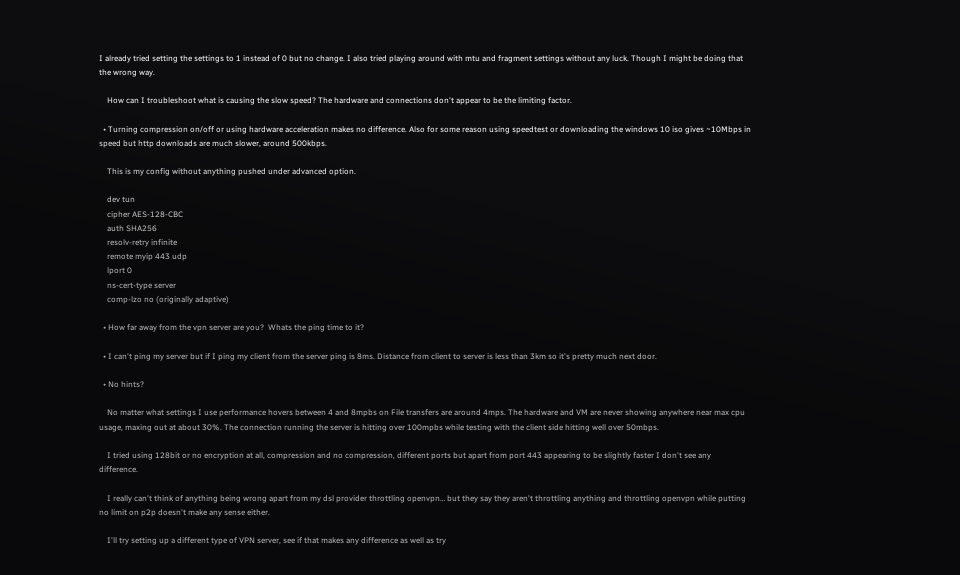I already tried setting the settings to 1 instead of 0 but no change. I also tried playing around with mtu and fragment settings without any luck. Though I might be doing that the wrong way.

    How can I troubleshoot what is causing the slow speed? The hardware and connections don't appear to be the limiting factor.

  • Turning compression on/off or using hardware acceleration makes no difference. Also for some reason using speedtest or downloading the windows 10 iso gives ~10Mbps in speed but http downloads are much slower, around 500kbps.

    This is my config without anything pushed under advanced option.

    dev tun
    cipher AES-128-CBC
    auth SHA256
    resolv-retry infinite
    remote myip 443 udp
    lport 0
    ns-cert-type server
    comp-lzo no (originally adaptive)

  • How far away from the vpn server are you?  Whats the ping time to it?

  • I can't ping my server but if I ping my client from the server ping is 8ms. Distance from client to server is less than 3km so it's pretty much next door.

  • No hints?

    No matter what settings I use performance hovers between 4 and 8mpbs on File transfers are around 4mps. The hardware and VM are never showing anywhere near max cpu usage, maxing out at about 30%. The connection running the server is hitting over 100mpbs while testing with the client side hitting well over 50mbps.

    I tried using 128bit or no encryption at all, compression and no compression, different ports but apart from port 443 appearing to be slightly faster I don't see any difference.

    I really can't think of anything being wrong apart from my dsl provider throttling openvpn… but they say they aren't throttling anything and throttling openvpn while putting no limit on p2p doesn't make any sense either.

    I'll try setting up a different type of VPN server, see if that makes any difference as well as try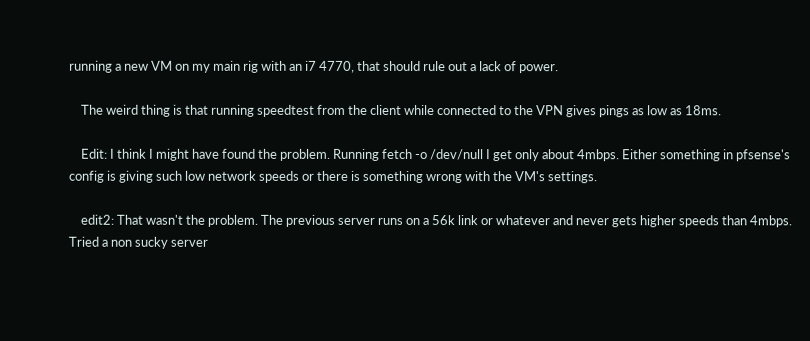running a new VM on my main rig with an i7 4770, that should rule out a lack of power.

    The weird thing is that running speedtest from the client while connected to the VPN gives pings as low as 18ms.

    Edit: I think I might have found the problem. Running fetch -o /dev/null I get only about 4mbps. Either something in pfsense's config is giving such low network speeds or there is something wrong with the VM's settings.

    edit2: That wasn't the problem. The previous server runs on a 56k link or whatever and never gets higher speeds than 4mbps. Tried a non sucky server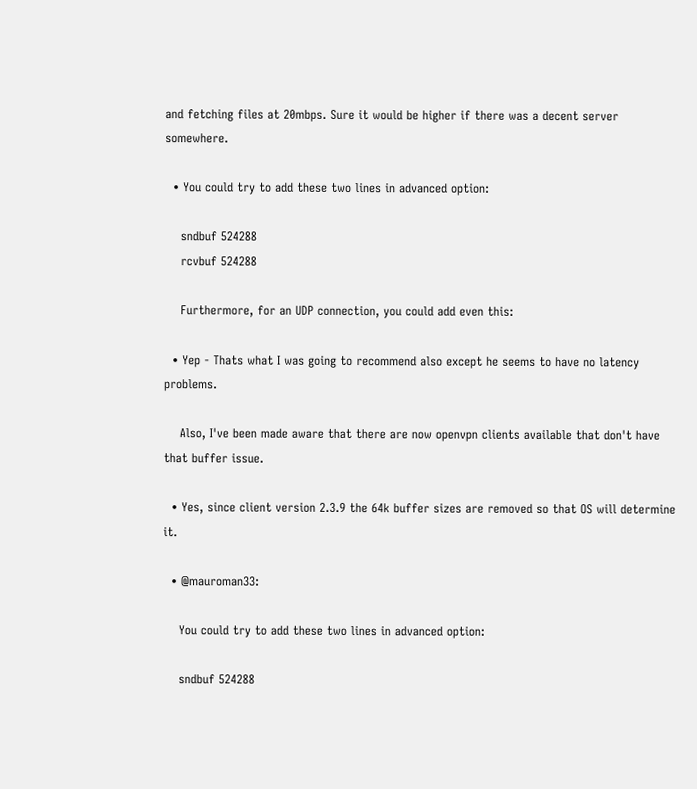and fetching files at 20mbps. Sure it would be higher if there was a decent server somewhere.

  • You could try to add these two lines in advanced option:

    sndbuf 524288
    rcvbuf 524288

    Furthermore, for an UDP connection, you could add even this:

  • Yep - Thats what I was going to recommend also except he seems to have no latency problems.

    Also, I've been made aware that there are now openvpn clients available that don't have that buffer issue.

  • Yes, since client version 2.3.9 the 64k buffer sizes are removed so that OS will determine it.

  • @mauroman33:

    You could try to add these two lines in advanced option:

    sndbuf 524288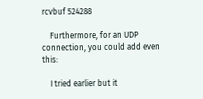rcvbuf 524288

    Furthermore, for an UDP connection, you could add even this:

    I tried earlier but it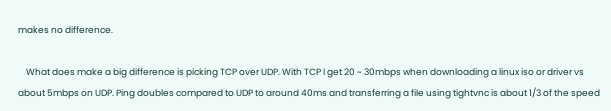makes no difference.

    What does make a big difference is picking TCP over UDP. With TCP I get 20 ~ 30mbps when downloading a linux iso or driver vs about 5mbps on UDP. Ping doubles compared to UDP to around 40ms and transferring a file using tightvnc is about 1/3 of the speed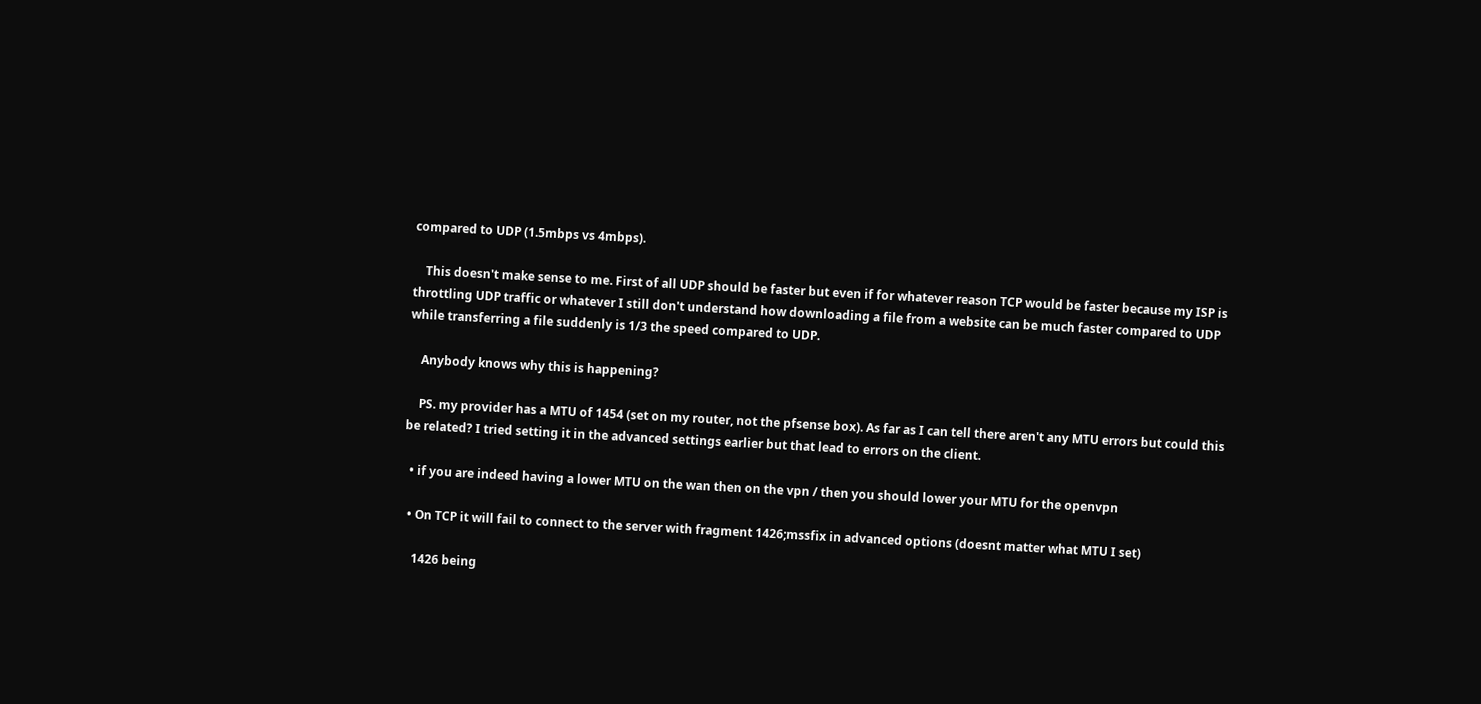compared to UDP (1.5mbps vs 4mbps).

    This doesn't make sense to me. First of all UDP should be faster but even if for whatever reason TCP would be faster because my ISP is throttling UDP traffic or whatever I still don't understand how downloading a file from a website can be much faster compared to UDP while transferring a file suddenly is 1/3 the speed compared to UDP.

    Anybody knows why this is happening?

    PS. my provider has a MTU of 1454 (set on my router, not the pfsense box). As far as I can tell there aren't any MTU errors but could this be related? I tried setting it in the advanced settings earlier but that lead to errors on the client.

  • if you are indeed having a lower MTU on the wan then on the vpn / then you should lower your MTU for the openvpn

  • On TCP it will fail to connect to the server with fragment 1426;mssfix in advanced options (doesnt matter what MTU I set)

    1426 being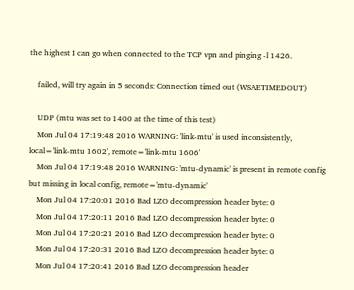the highest I can go when connected to the TCP vpn and pinging -l 1426.

    failed, will try again in 5 seconds: Connection timed out (WSAETIMEDOUT)

    UDP (mtu was set to 1400 at the time of this test)
    Mon Jul 04 17:19:48 2016 WARNING: 'link-mtu' is used inconsistently, local='link-mtu 1602', remote='link-mtu 1606'
    Mon Jul 04 17:19:48 2016 WARNING: 'mtu-dynamic' is present in remote config but missing in local config, remote='mtu-dynamic'
    Mon Jul 04 17:20:01 2016 Bad LZO decompression header byte: 0
    Mon Jul 04 17:20:11 2016 Bad LZO decompression header byte: 0
    Mon Jul 04 17:20:21 2016 Bad LZO decompression header byte: 0
    Mon Jul 04 17:20:31 2016 Bad LZO decompression header byte: 0
    Mon Jul 04 17:20:41 2016 Bad LZO decompression header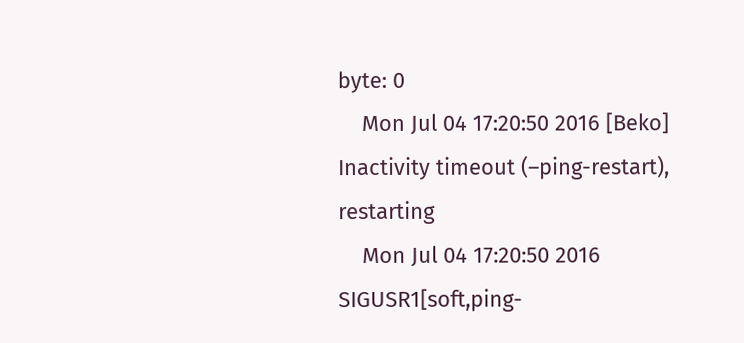byte: 0
    Mon Jul 04 17:20:50 2016 [Beko] Inactivity timeout (–ping-restart), restarting
    Mon Jul 04 17:20:50 2016 SIGUSR1[soft,ping-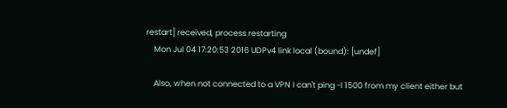restart] received, process restarting
    Mon Jul 04 17:20:53 2016 UDPv4 link local (bound): [undef]

    Also, when not connected to a VPN I can't ping -l 1500 from my client either but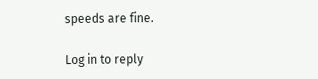speeds are fine.

Log in to reply